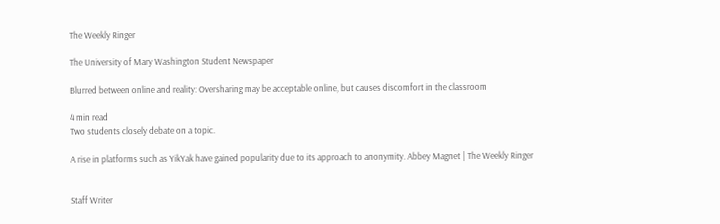The Weekly Ringer

The University of Mary Washington Student Newspaper

Blurred between online and reality: Oversharing may be acceptable online, but causes discomfort in the classroom

4 min read
Two students closely debate on a topic.

A rise in platforms such as YikYak have gained popularity due to its approach to anonymity. Abbey Magnet | The Weekly Ringer


Staff Writer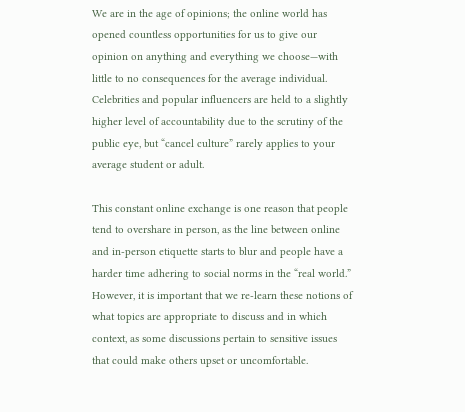We are in the age of opinions; the online world has opened countless opportunities for us to give our opinion on anything and everything we choose—with little to no consequences for the average individual. Celebrities and popular influencers are held to a slightly higher level of accountability due to the scrutiny of the public eye, but “cancel culture” rarely applies to your average student or adult.

This constant online exchange is one reason that people tend to overshare in person, as the line between online and in-person etiquette starts to blur and people have a harder time adhering to social norms in the “real world.” However, it is important that we re-learn these notions of what topics are appropriate to discuss and in which context, as some discussions pertain to sensitive issues that could make others upset or uncomfortable.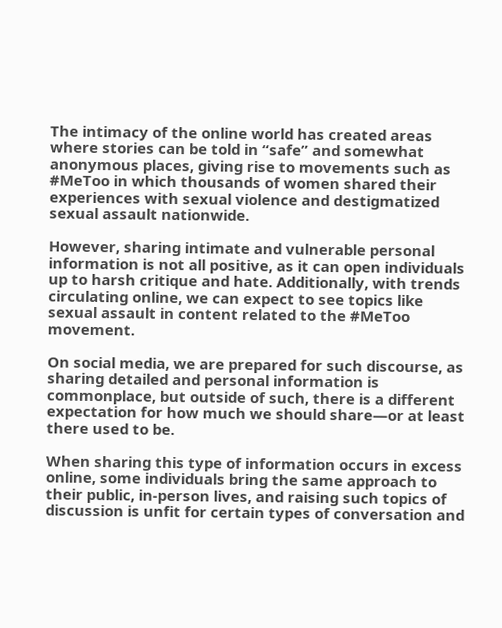The intimacy of the online world has created areas where stories can be told in “safe” and somewhat anonymous places, giving rise to movements such as #MeToo in which thousands of women shared their experiences with sexual violence and destigmatized sexual assault nationwide.

However, sharing intimate and vulnerable personal information is not all positive, as it can open individuals up to harsh critique and hate. Additionally, with trends circulating online, we can expect to see topics like sexual assault in content related to the #MeToo movement.

On social media, we are prepared for such discourse, as sharing detailed and personal information is commonplace, but outside of such, there is a different expectation for how much we should share—or at least there used to be.

When sharing this type of information occurs in excess online, some individuals bring the same approach to their public, in-person lives, and raising such topics of discussion is unfit for certain types of conversation and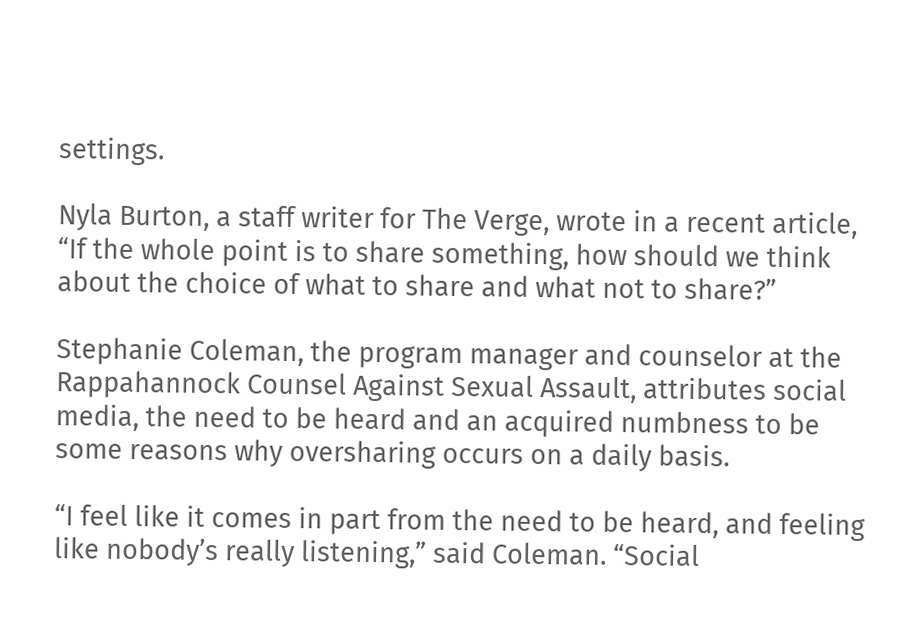settings.

Nyla Burton, a staff writer for The Verge, wrote in a recent article, “If the whole point is to share something, how should we think about the choice of what to share and what not to share?”

Stephanie Coleman, the program manager and counselor at the Rappahannock Counsel Against Sexual Assault, attributes social media, the need to be heard and an acquired numbness to be some reasons why oversharing occurs on a daily basis.

“I feel like it comes in part from the need to be heard, and feeling like nobody’s really listening,” said Coleman. “Social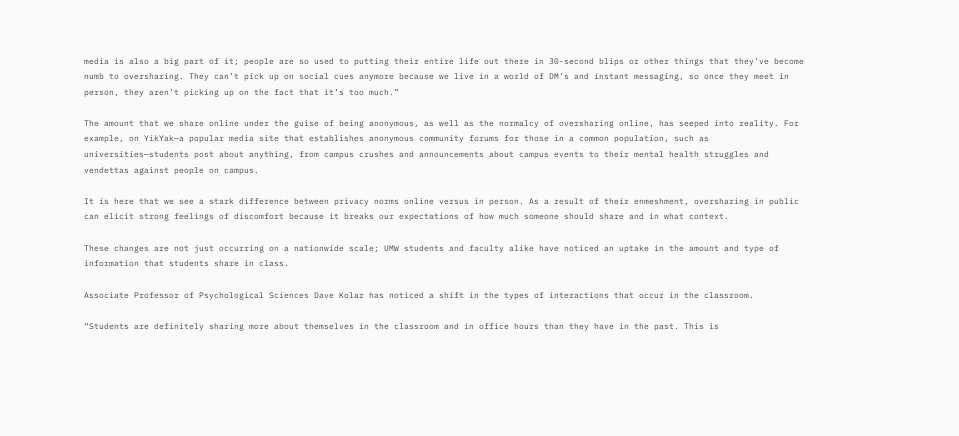media is also a big part of it; people are so used to putting their entire life out there in 30-second blips or other things that they’ve become numb to oversharing. They can’t pick up on social cues anymore because we live in a world of DM’s and instant messaging, so once they meet in person, they aren’t picking up on the fact that it’s too much.”

The amount that we share online under the guise of being anonymous, as well as the normalcy of oversharing online, has seeped into reality. For example, on YikYak—a popular media site that establishes anonymous community forums for those in a common population, such as universities—students post about anything, from campus crushes and announcements about campus events to their mental health struggles and vendettas against people on campus.

It is here that we see a stark difference between privacy norms online versus in person. As a result of their enmeshment, oversharing in public can elicit strong feelings of discomfort because it breaks our expectations of how much someone should share and in what context.

These changes are not just occurring on a nationwide scale; UMW students and faculty alike have noticed an uptake in the amount and type of information that students share in class.

Associate Professor of Psychological Sciences Dave Kolar has noticed a shift in the types of interactions that occur in the classroom.

“Students are definitely sharing more about themselves in the classroom and in office hours than they have in the past. This is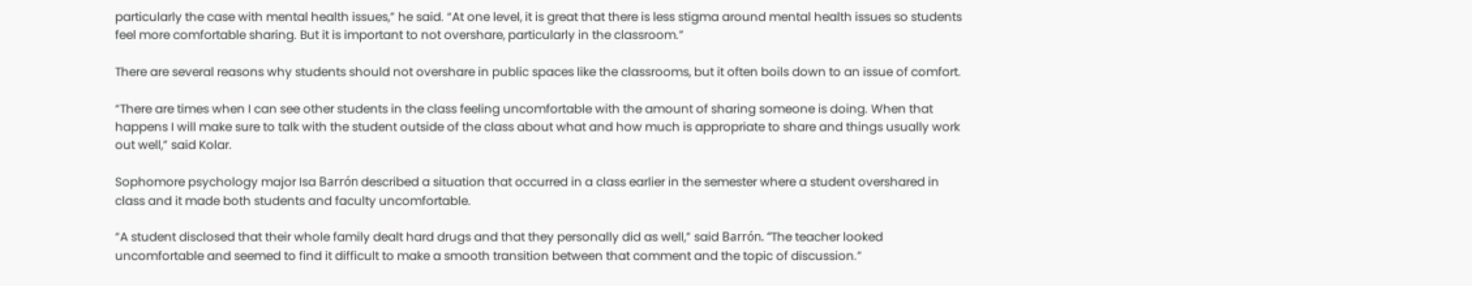particularly the case with mental health issues,” he said. “At one level, it is great that there is less stigma around mental health issues so students feel more comfortable sharing. But it is important to not overshare, particularly in the classroom.”

There are several reasons why students should not overshare in public spaces like the classrooms, but it often boils down to an issue of comfort.

“There are times when I can see other students in the class feeling uncomfortable with the amount of sharing someone is doing. When that happens I will make sure to talk with the student outside of the class about what and how much is appropriate to share and things usually work out well,” said Kolar.

Sophomore psychology major Isa Barrón described a situation that occurred in a class earlier in the semester where a student overshared in class and it made both students and faculty uncomfortable.

“A student disclosed that their whole family dealt hard drugs and that they personally did as well,” said Barrón. “The teacher looked uncomfortable and seemed to find it difficult to make a smooth transition between that comment and the topic of discussion.”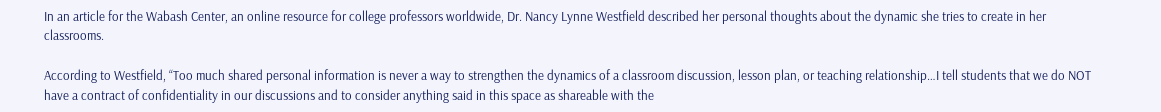In an article for the Wabash Center, an online resource for college professors worldwide, Dr. Nancy Lynne Westfield described her personal thoughts about the dynamic she tries to create in her classrooms.

According to Westfield, “Too much shared personal information is never a way to strengthen the dynamics of a classroom discussion, lesson plan, or teaching relationship…I tell students that we do NOT have a contract of confidentiality in our discussions and to consider anything said in this space as shareable with the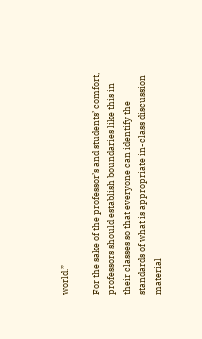world.”

For the sake of the professor’s and students’ comfort, professors should establish boundaries like this in their classes so that everyone can identify the standards of what is appropriate in-class discussion material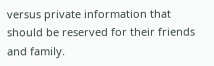versus private information that should be reserved for their friends and family.